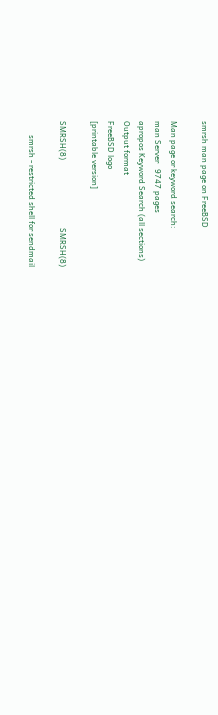smrsh man page on FreeBSD

Man page or keyword search:
man Server   9747 pages
apropos Keyword Search (all sections)
Output format
FreeBSD logo
[printable version]

SMRSH(8)                                  SMRSH(8)

       smrsh - restricted shell for sendmail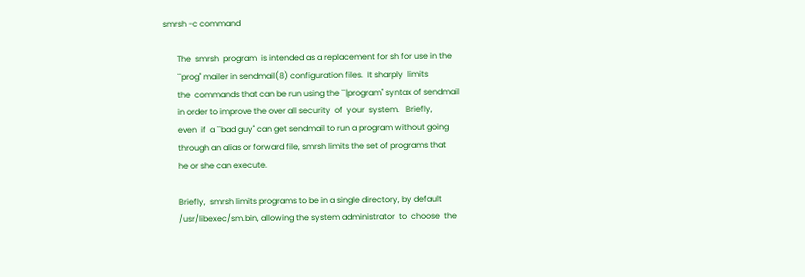smrsh -c command

       The  smrsh  program  is intended as a replacement for sh for use in the
       ``prog'' mailer in sendmail(8) configuration files.  It sharply  limits
       the  commands that can be run using the ``|program'' syntax of sendmail
       in order to improve the over all security  of  your  system.   Briefly,
       even  if  a ``bad guy'' can get sendmail to run a program without going
       through an alias or forward file, smrsh limits the set of programs that
       he or she can execute.

       Briefly,  smrsh limits programs to be in a single directory, by default
       /usr/libexec/sm.bin, allowing the system administrator  to  choose  the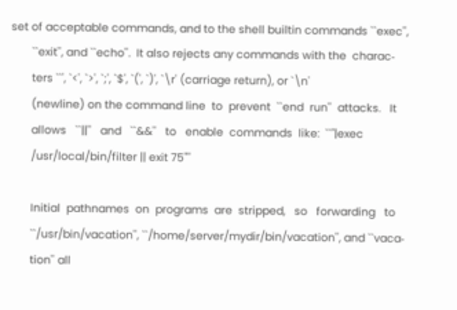set of acceptable commands, and to the shell builtin commands ``exec'',
       ``exit'', and ``echo''.  It also rejects any commands with the  charac‐
       ters ``', `<', `>', `;', `$', `(', `)', `\r' (carriage return), or `\n'
       (newline) on the command line  to  prevent  ``end  run''  attacks.   It
       allows   ``||''   and   ``&&''   to   enable  commands  like:  ``"|exec
       /usr/local/bin/filter || exit 75"''

       Initial  pathnames  on  programs  are  stripped,   so   forwarding   to
       ``/usr/bin/vacation'', ``/home/server/mydir/bin/vacation'', and ``vaca‐
       tion'' all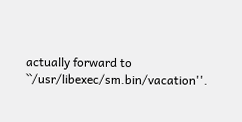actually forward to ``/usr/libexec/sm.bin/vacation''.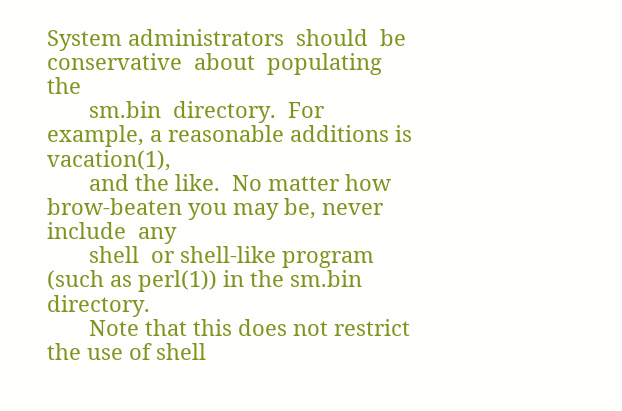System administrators  should  be  conservative  about  populating  the
       sm.bin  directory.  For example, a reasonable additions is vacation(1),
       and the like.  No matter how brow-beaten you may be, never include  any
       shell  or shell-like program (such as perl(1)) in the sm.bin directory.
       Note that this does not restrict the use of shell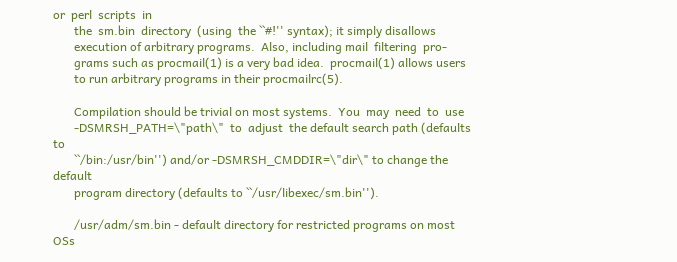or  perl  scripts  in
       the  sm.bin  directory  (using  the ``#!'' syntax); it simply disallows
       execution of arbitrary programs.  Also, including mail  filtering  pro‐
       grams such as procmail(1) is a very bad idea.  procmail(1) allows users
       to run arbitrary programs in their procmailrc(5).

       Compilation should be trivial on most systems.  You  may  need  to  use
       -DSMRSH_PATH=\"path\"  to  adjust  the default search path (defaults to
       ``/bin:/usr/bin'') and/or -DSMRSH_CMDDIR=\"dir\" to change the  default
       program directory (defaults to ``/usr/libexec/sm.bin'').

       /usr/adm/sm.bin - default directory for restricted programs on most OSs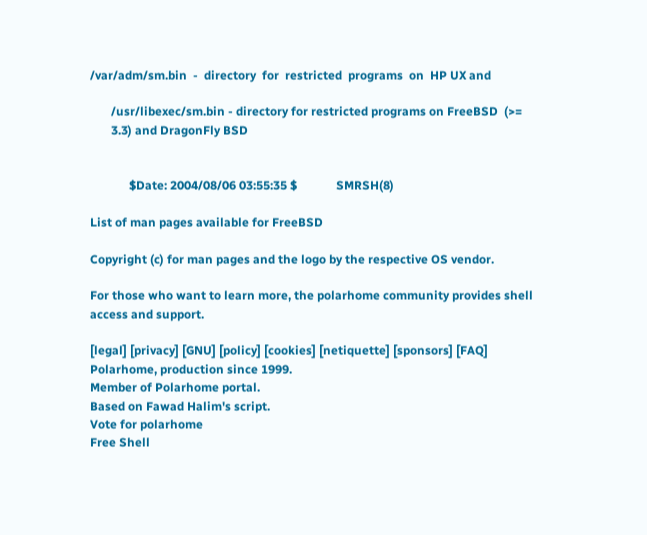/var/adm/sm.bin  -  directory  for  restricted  programs  on  HP UX and

       /usr/libexec/sm.bin - directory for restricted programs on FreeBSD  (>=
       3.3) and DragonFly BSD


             $Date: 2004/08/06 03:55:35 $             SMRSH(8)

List of man pages available for FreeBSD

Copyright (c) for man pages and the logo by the respective OS vendor.

For those who want to learn more, the polarhome community provides shell access and support.

[legal] [privacy] [GNU] [policy] [cookies] [netiquette] [sponsors] [FAQ]
Polarhome, production since 1999.
Member of Polarhome portal.
Based on Fawad Halim's script.
Vote for polarhome
Free Shell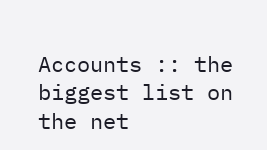Accounts :: the biggest list on the net